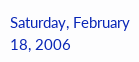Saturday, February 18, 2006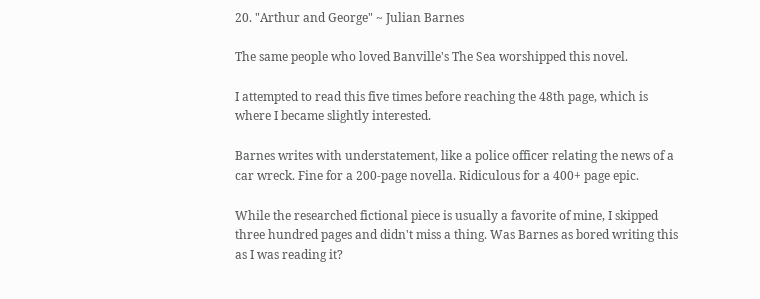20. "Arthur and George" ~ Julian Barnes

The same people who loved Banville's The Sea worshipped this novel.

I attempted to read this five times before reaching the 48th page, which is where I became slightly interested.

Barnes writes with understatement, like a police officer relating the news of a car wreck. Fine for a 200-page novella. Ridiculous for a 400+ page epic.

While the researched fictional piece is usually a favorite of mine, I skipped three hundred pages and didn't miss a thing. Was Barnes as bored writing this as I was reading it?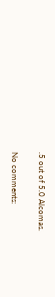.5 out of 5.0 Alcomas.

No comments: